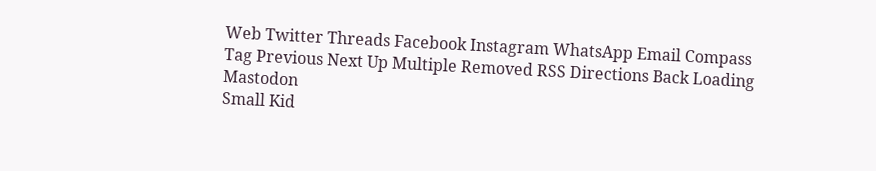Web Twitter Threads Facebook Instagram WhatsApp Email Compass Tag Previous Next Up Multiple Removed RSS Directions Back Loading Mastodon
Small Kid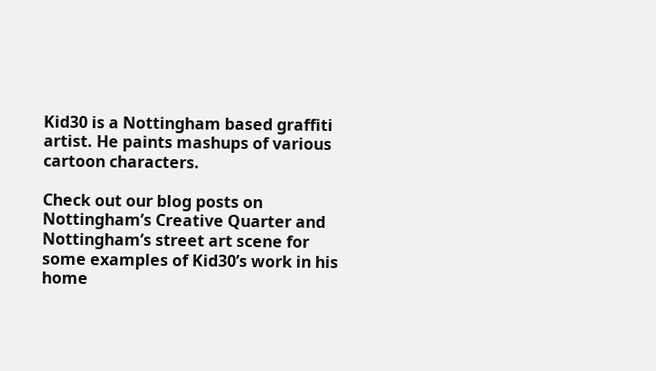Kid30 is a Nottingham based graffiti artist. He paints mashups of various cartoon characters.

Check out our blog posts on Nottingham’s Creative Quarter and Nottingham’s street art scene for some examples of Kid30’s work in his home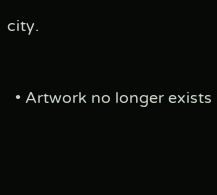city.


  • Artwork no longer exists